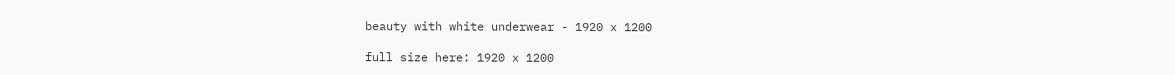beauty with white underwear - 1920 x 1200

full size here: 1920 x 1200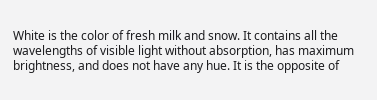White is the color of fresh milk and snow. It contains all the wavelengths of visible light without absorption, has maximum brightness, and does not have any hue. It is the opposite of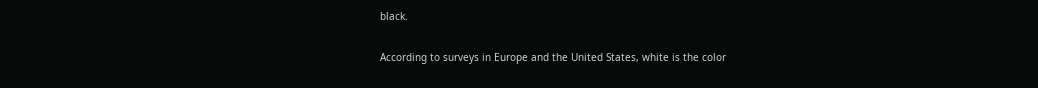black.

According to surveys in Europe and the United States, white is the color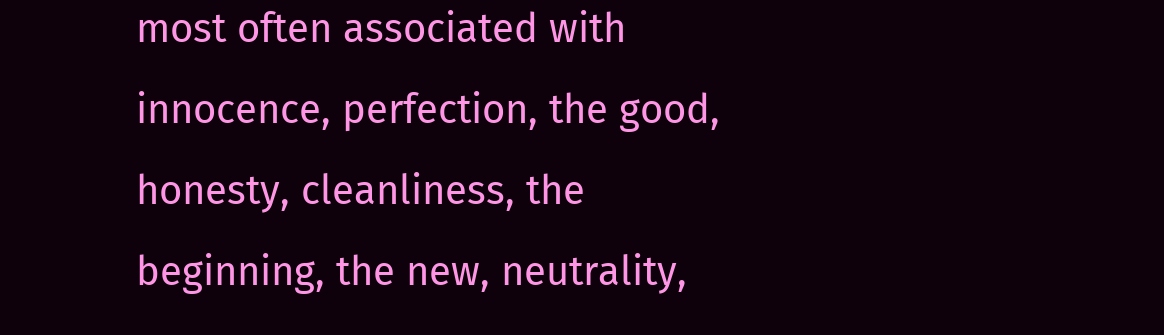most often associated with innocence, perfection, the good, honesty, cleanliness, the beginning, the new, neutrality,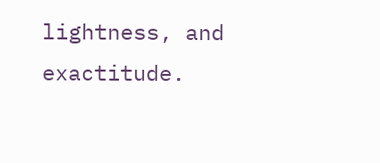lightness, and exactitude.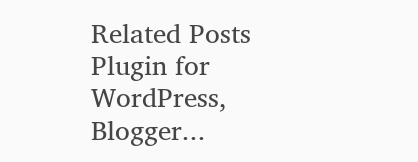Related Posts Plugin for WordPress, Blogger...